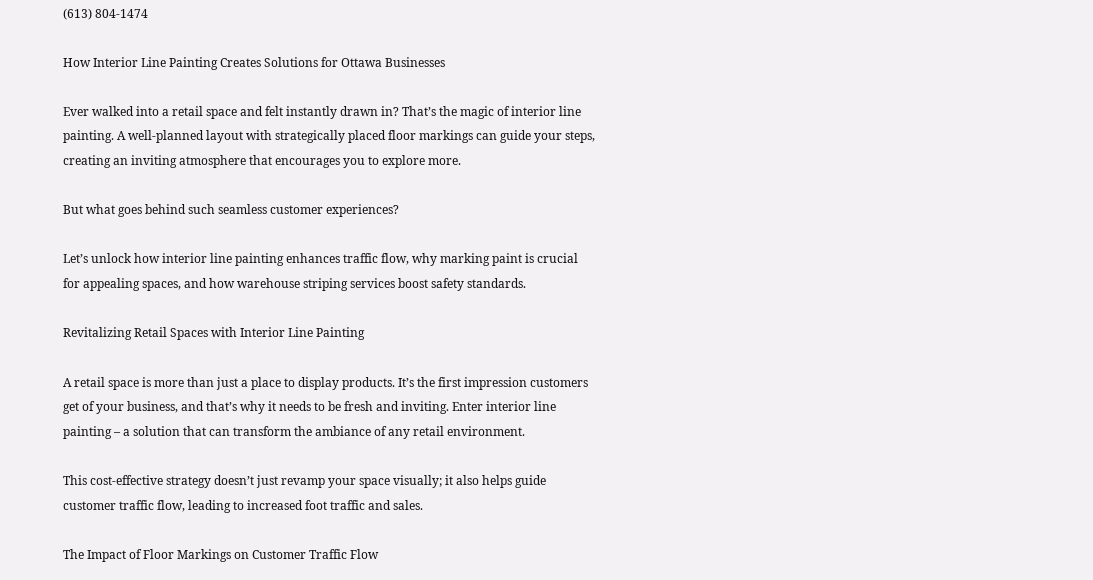(613) 804-1474

How Interior Line Painting Creates Solutions for Ottawa Businesses

Ever walked into a retail space and felt instantly drawn in? That’s the magic of interior line painting. A well-planned layout with strategically placed floor markings can guide your steps, creating an inviting atmosphere that encourages you to explore more.

But what goes behind such seamless customer experiences?

Let’s unlock how interior line painting enhances traffic flow, why marking paint is crucial for appealing spaces, and how warehouse striping services boost safety standards.

Revitalizing Retail Spaces with Interior Line Painting

A retail space is more than just a place to display products. It’s the first impression customers get of your business, and that’s why it needs to be fresh and inviting. Enter interior line painting – a solution that can transform the ambiance of any retail environment.

This cost-effective strategy doesn’t just revamp your space visually; it also helps guide customer traffic flow, leading to increased foot traffic and sales.

The Impact of Floor Markings on Customer Traffic Flow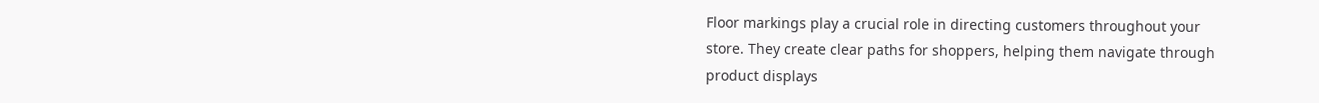Floor markings play a crucial role in directing customers throughout your store. They create clear paths for shoppers, helping them navigate through product displays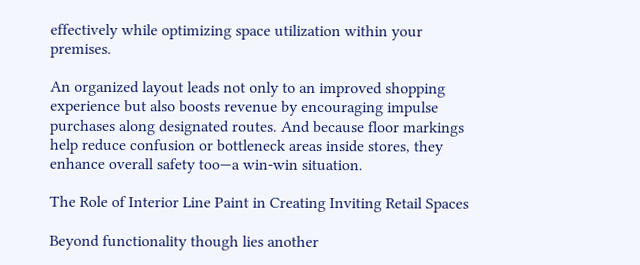effectively while optimizing space utilization within your premises.

An organized layout leads not only to an improved shopping experience but also boosts revenue by encouraging impulse purchases along designated routes. And because floor markings help reduce confusion or bottleneck areas inside stores, they enhance overall safety too—a win-win situation.

The Role of Interior Line Paint in Creating Inviting Retail Spaces

Beyond functionality though lies another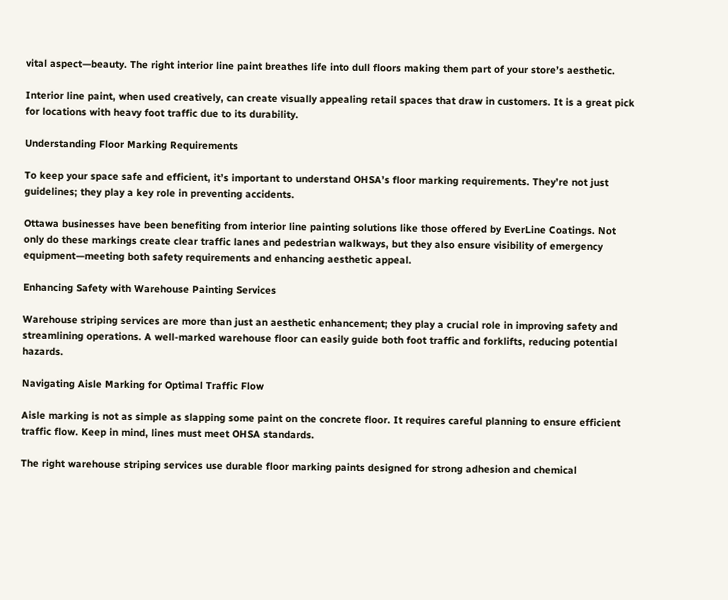vital aspect—beauty. The right interior line paint breathes life into dull floors making them part of your store’s aesthetic.

Interior line paint, when used creatively, can create visually appealing retail spaces that draw in customers. It is a great pick for locations with heavy foot traffic due to its durability.

Understanding Floor Marking Requirements

To keep your space safe and efficient, it’s important to understand OHSA’s floor marking requirements. They’re not just guidelines; they play a key role in preventing accidents.

Ottawa businesses have been benefiting from interior line painting solutions like those offered by EverLine Coatings. Not only do these markings create clear traffic lanes and pedestrian walkways, but they also ensure visibility of emergency equipment—meeting both safety requirements and enhancing aesthetic appeal.

Enhancing Safety with Warehouse Painting Services

Warehouse striping services are more than just an aesthetic enhancement; they play a crucial role in improving safety and streamlining operations. A well-marked warehouse floor can easily guide both foot traffic and forklifts, reducing potential hazards.

Navigating Aisle Marking for Optimal Traffic Flow

Aisle marking is not as simple as slapping some paint on the concrete floor. It requires careful planning to ensure efficient traffic flow. Keep in mind, lines must meet OHSA standards.

The right warehouse striping services use durable floor marking paints designed for strong adhesion and chemical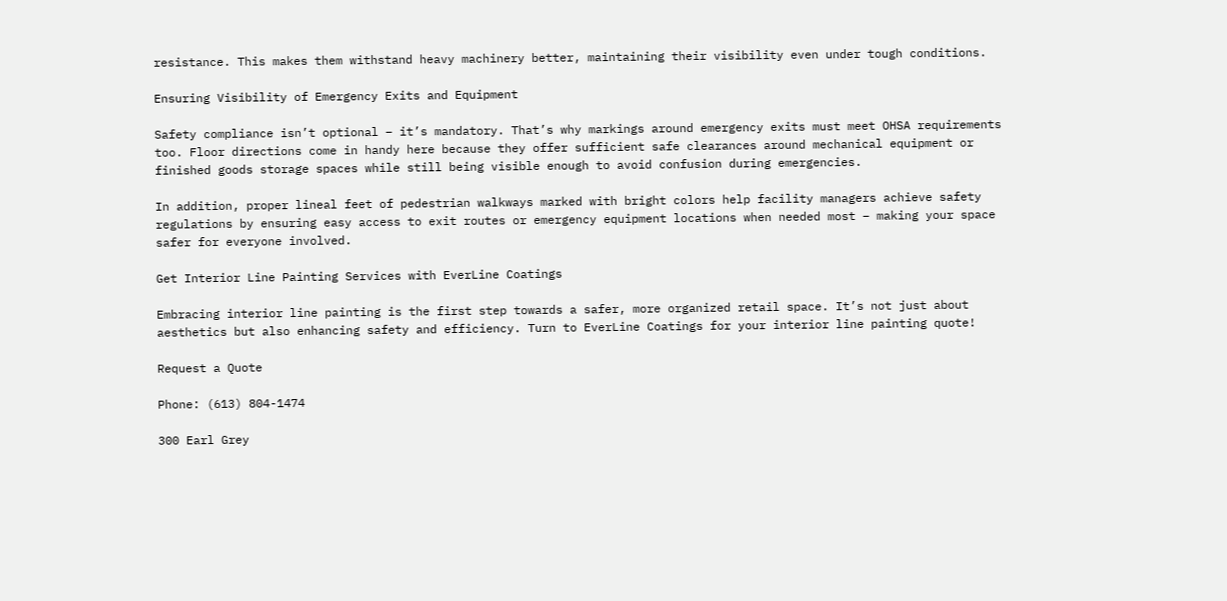resistance. This makes them withstand heavy machinery better, maintaining their visibility even under tough conditions.

Ensuring Visibility of Emergency Exits and Equipment

Safety compliance isn’t optional – it’s mandatory. That’s why markings around emergency exits must meet OHSA requirements too. Floor directions come in handy here because they offer sufficient safe clearances around mechanical equipment or finished goods storage spaces while still being visible enough to avoid confusion during emergencies.

In addition, proper lineal feet of pedestrian walkways marked with bright colors help facility managers achieve safety regulations by ensuring easy access to exit routes or emergency equipment locations when needed most – making your space safer for everyone involved.

Get Interior Line Painting Services with EverLine Coatings

Embracing interior line painting is the first step towards a safer, more organized retail space. It’s not just about aesthetics but also enhancing safety and efficiency. Turn to EverLine Coatings for your interior line painting quote!

Request a Quote

Phone: (613) 804-1474

300 Earl Grey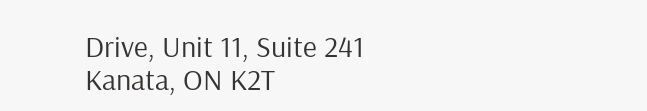Drive, Unit 11, Suite 241
Kanata, ON K2T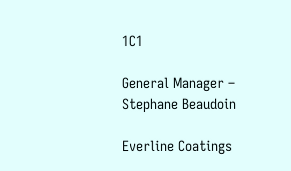1C1

General Manager – Stephane Beaudoin

Everline Coatings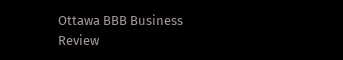Ottawa BBB Business Review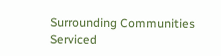Surrounding Communities Serviced